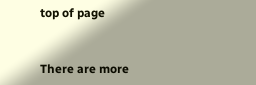top of page


There are more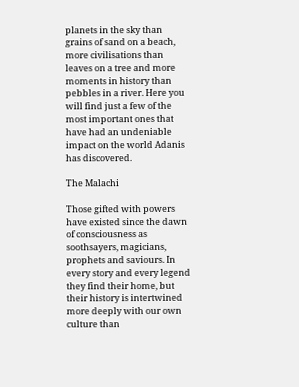planets in the sky than grains of sand on a beach, more civilisations than leaves on a tree and more moments in history than pebbles in a river. Here you will find just a few of the most important ones that have had an undeniable impact on the world Adanis has discovered.

The Malachi

Those gifted with powers have existed since the dawn of consciousness as soothsayers, magicians, prophets and saviours. In every story and every legend they find their home, but their history is intertwined more deeply with our own culture than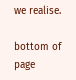we realise.

bottom of page